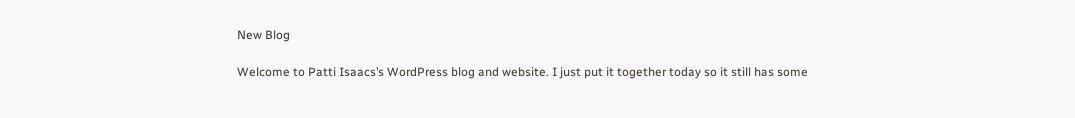New Blog

Welcome to Patti Isaacs’s WordPress blog and website. I just put it together today so it still has some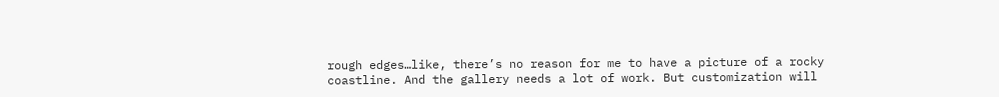rough edges…like, there’s no reason for me to have a picture of a rocky coastline. And the gallery needs a lot of work. But customization will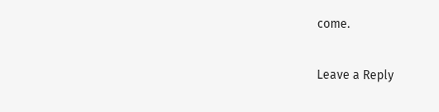come.

Leave a Reply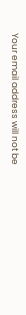Your email address will not be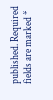published. Required fields are marked *